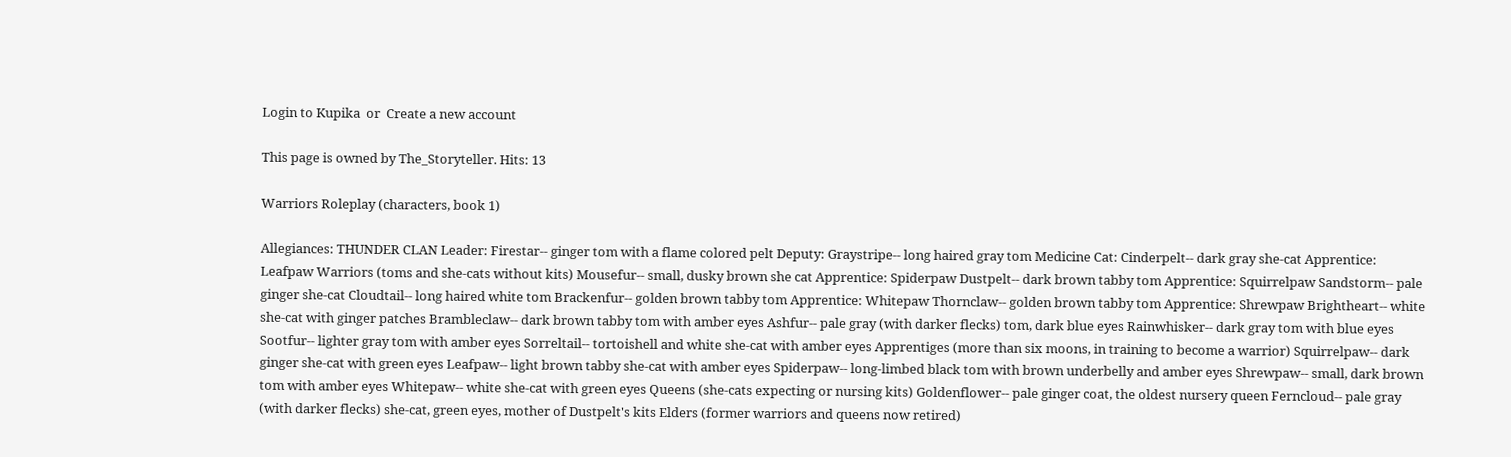Login to Kupika  or  Create a new account

This page is owned by The_Storyteller. Hits: 13

Warriors Roleplay (characters, book 1)

Allegiances: THUNDER CLAN Leader: Firestar-- ginger tom with a flame colored pelt Deputy: Graystripe-- long haired gray tom Medicine Cat: Cinderpelt-- dark gray she-cat Apprentice: Leafpaw Warriors (toms and she-cats without kits) Mousefur-- small, dusky brown she cat Apprentice: Spiderpaw Dustpelt-- dark brown tabby tom Apprentice: Squirrelpaw Sandstorm-- pale ginger she-cat Cloudtail-- long haired white tom Brackenfur-- golden brown tabby tom Apprentice: Whitepaw Thornclaw-- golden brown tabby tom Apprentice: Shrewpaw Brightheart-- white she-cat with ginger patches Brambleclaw-- dark brown tabby tom with amber eyes Ashfur-- pale gray (with darker flecks) tom, dark blue eyes Rainwhisker-- dark gray tom with blue eyes Sootfur-- lighter gray tom with amber eyes Sorreltail-- tortoishell and white she-cat with amber eyes Apprentiges (more than six moons, in training to become a warrior) Squirrelpaw-- dark ginger she-cat with green eyes Leafpaw-- light brown tabby she-cat with amber eyes Spiderpaw-- long-limbed black tom with brown underbelly and amber eyes Shrewpaw-- small, dark brown tom with amber eyes Whitepaw-- white she-cat with green eyes Queens (she-cats expecting or nursing kits) Goldenflower-- pale ginger coat, the oldest nursery queen Ferncloud-- pale gray (with darker flecks) she-cat, green eyes, mother of Dustpelt's kits Elders (former warriors and queens now retired)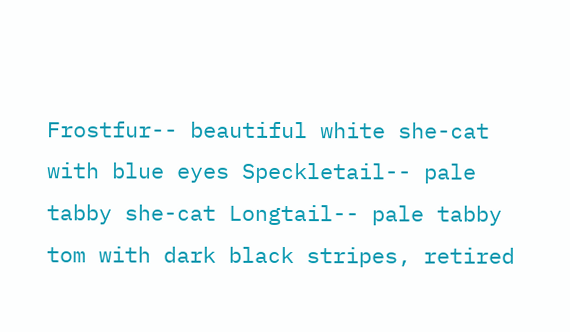Frostfur-- beautiful white she-cat with blue eyes Speckletail-- pale tabby she-cat Longtail-- pale tabby tom with dark black stripes, retired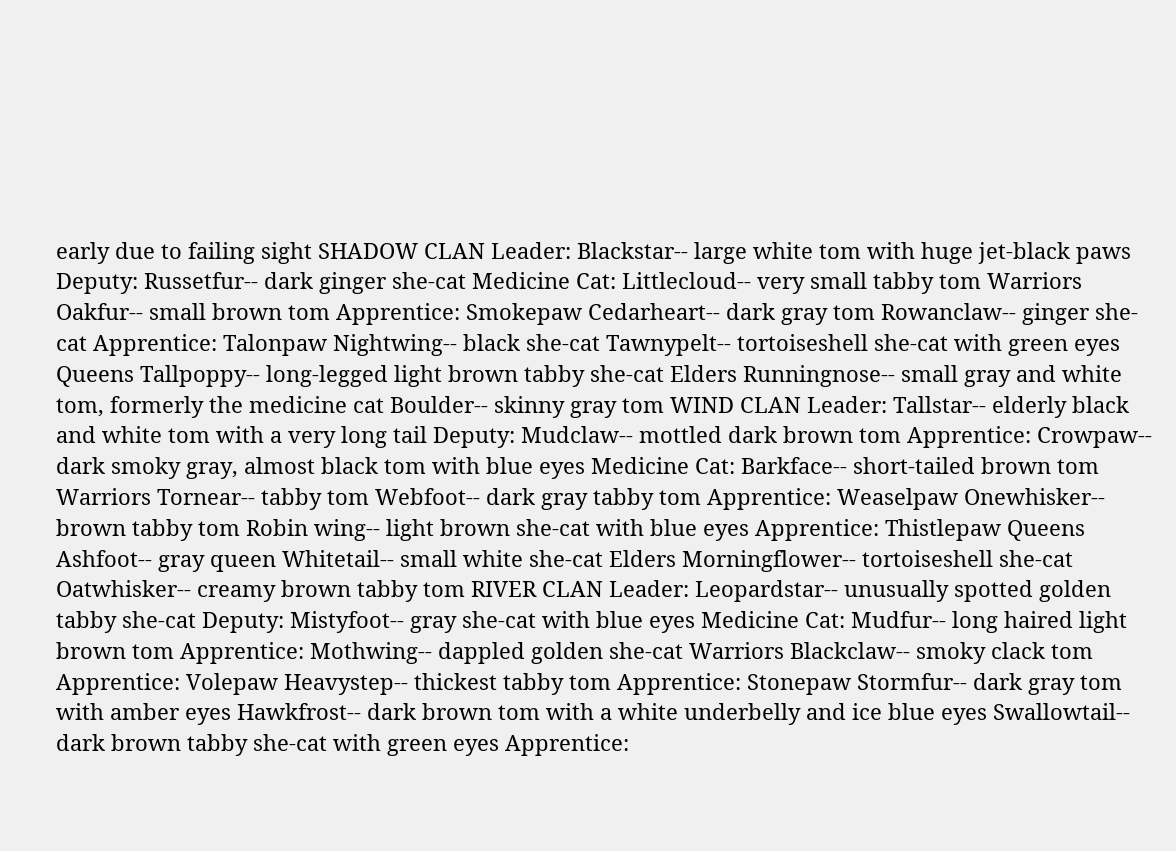early due to failing sight SHADOW CLAN Leader: Blackstar-- large white tom with huge jet-black paws Deputy: Russetfur-- dark ginger she-cat Medicine Cat: Littlecloud-- very small tabby tom Warriors Oakfur-- small brown tom Apprentice: Smokepaw Cedarheart-- dark gray tom Rowanclaw-- ginger she-cat Apprentice: Talonpaw Nightwing-- black she-cat Tawnypelt-- tortoiseshell she-cat with green eyes Queens Tallpoppy-- long-legged light brown tabby she-cat Elders Runningnose-- small gray and white tom, formerly the medicine cat Boulder-- skinny gray tom WIND CLAN Leader: Tallstar-- elderly black and white tom with a very long tail Deputy: Mudclaw-- mottled dark brown tom Apprentice: Crowpaw-- dark smoky gray, almost black tom with blue eyes Medicine Cat: Barkface-- short-tailed brown tom Warriors Tornear-- tabby tom Webfoot-- dark gray tabby tom Apprentice: Weaselpaw Onewhisker-- brown tabby tom Robin wing-- light brown she-cat with blue eyes Apprentice: Thistlepaw Queens Ashfoot-- gray queen Whitetail-- small white she-cat Elders Morningflower-- tortoiseshell she-cat Oatwhisker-- creamy brown tabby tom RIVER CLAN Leader: Leopardstar-- unusually spotted golden tabby she-cat Deputy: Mistyfoot-- gray she-cat with blue eyes Medicine Cat: Mudfur-- long haired light brown tom Apprentice: Mothwing-- dappled golden she-cat Warriors Blackclaw-- smoky clack tom Apprentice: Volepaw Heavystep-- thickest tabby tom Apprentice: Stonepaw Stormfur-- dark gray tom with amber eyes Hawkfrost-- dark brown tom with a white underbelly and ice blue eyes Swallowtail-- dark brown tabby she-cat with green eyes Apprentice: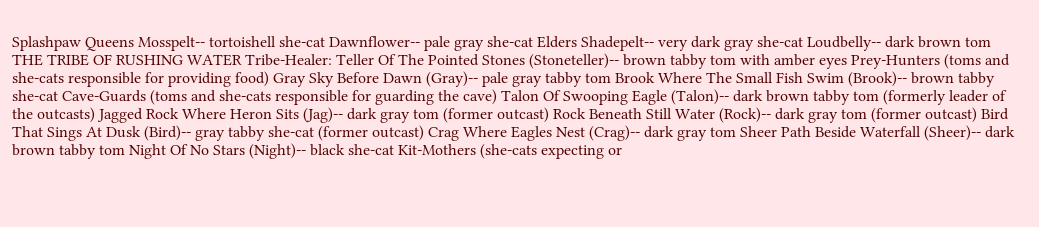Splashpaw Queens Mosspelt-- tortoishell she-cat Dawnflower-- pale gray she-cat Elders Shadepelt-- very dark gray she-cat Loudbelly-- dark brown tom THE TRIBE OF RUSHING WATER Tribe-Healer: Teller Of The Pointed Stones (Stoneteller)-- brown tabby tom with amber eyes Prey-Hunters (toms and she-cats responsible for providing food) Gray Sky Before Dawn (Gray)-- pale gray tabby tom Brook Where The Small Fish Swim (Brook)-- brown tabby she-cat Cave-Guards (toms and she-cats responsible for guarding the cave) Talon Of Swooping Eagle (Talon)-- dark brown tabby tom (formerly leader of the outcasts) Jagged Rock Where Heron Sits (Jag)-- dark gray tom (former outcast) Rock Beneath Still Water (Rock)-- dark gray tom (former outcast) Bird That Sings At Dusk (Bird)-- gray tabby she-cat (former outcast) Crag Where Eagles Nest (Crag)-- dark gray tom Sheer Path Beside Waterfall (Sheer)-- dark brown tabby tom Night Of No Stars (Night)-- black she-cat Kit-Mothers (she-cats expecting or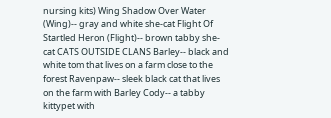nursing kits) Wing Shadow Over Water (Wing)-- gray and white she-cat Flight Of Startled Heron (Flight)-- brown tabby she-cat CATS OUTSIDE CLANS Barley-- black and white tom that lives on a farm close to the forest Ravenpaw-- sleek black cat that lives on the farm with Barley Cody-- a tabby kittypet with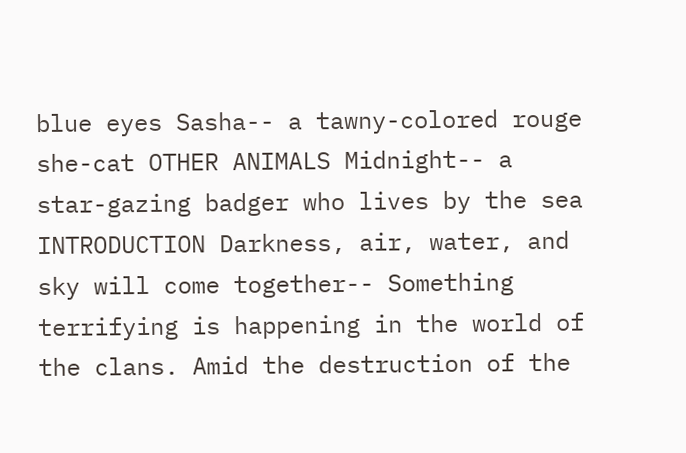blue eyes Sasha-- a tawny-colored rouge she-cat OTHER ANIMALS Midnight-- a star-gazing badger who lives by the sea INTRODUCTION Darkness, air, water, and sky will come together-- Something terrifying is happening in the world of the clans. Amid the destruction of the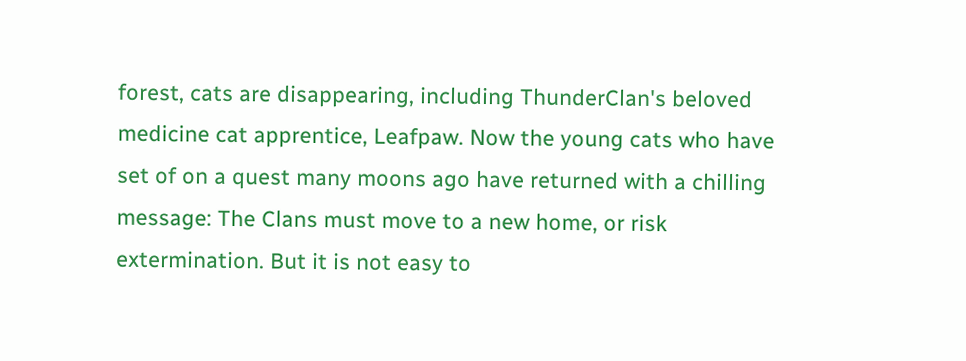forest, cats are disappearing, including ThunderClan's beloved medicine cat apprentice, Leafpaw. Now the young cats who have set of on a quest many moons ago have returned with a chilling message: The Clans must move to a new home, or risk extermination. But it is not easy to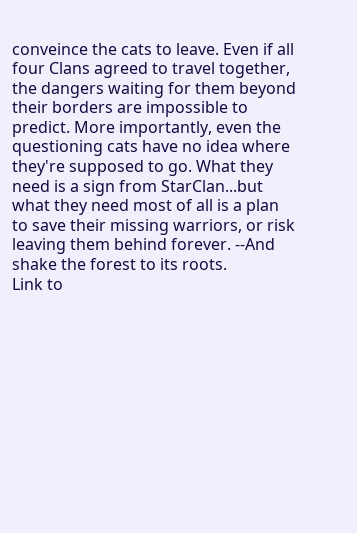conveince the cats to leave. Even if all four Clans agreed to travel together, the dangers waiting for them beyond their borders are impossible to predict. More importantly, even the questioning cats have no idea where they're supposed to go. What they need is a sign from StarClan...but what they need most of all is a plan to save their missing warriors, or risk leaving them behind forever. --And shake the forest to its roots.
Link to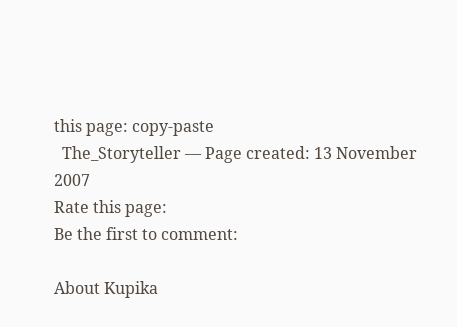this page: copy-paste
  The_Storyteller — Page created: 13 November 2007
Rate this page:
Be the first to comment:

About Kupika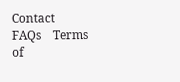Contact    FAQs    Terms of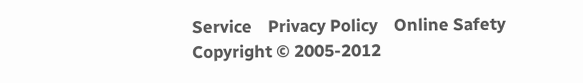Service    Privacy Policy    Online Safety
Copyright © 2005-2012